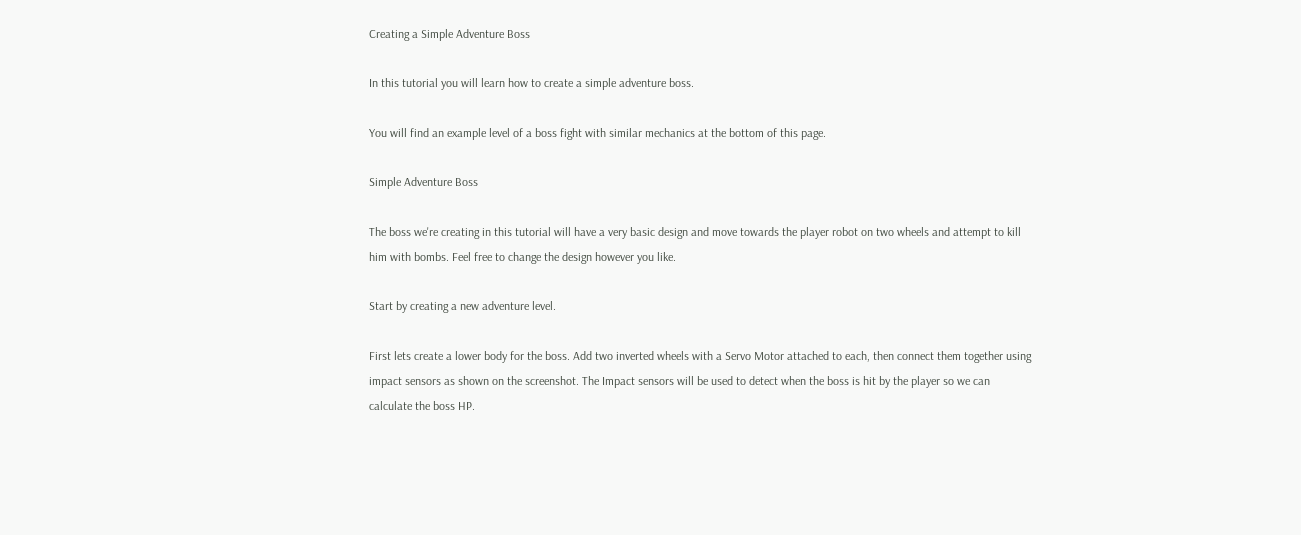Creating a Simple Adventure Boss

In this tutorial you will learn how to create a simple adventure boss.

You will find an example level of a boss fight with similar mechanics at the bottom of this page.

Simple Adventure Boss

The boss we're creating in this tutorial will have a very basic design and move towards the player robot on two wheels and attempt to kill him with bombs. Feel free to change the design however you like.

Start by creating a new adventure level.

First lets create a lower body for the boss. Add two inverted wheels with a Servo Motor attached to each, then connect them together using impact sensors as shown on the screenshot. The Impact sensors will be used to detect when the boss is hit by the player so we can calculate the boss HP.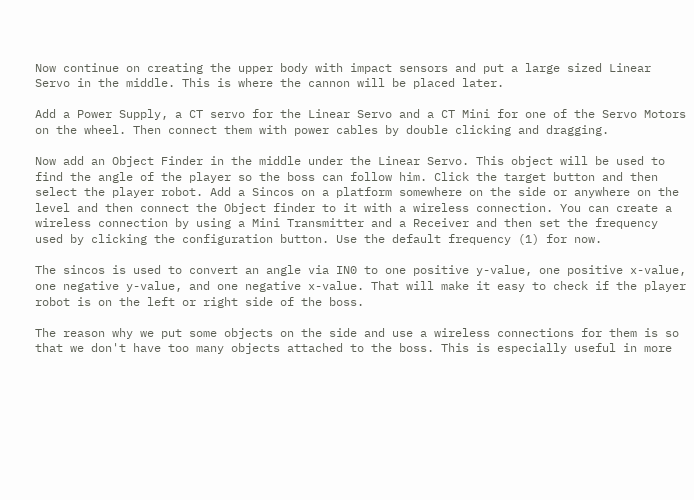Now continue on creating the upper body with impact sensors and put a large sized Linear Servo in the middle. This is where the cannon will be placed later.

Add a Power Supply, a CT servo for the Linear Servo and a CT Mini for one of the Servo Motors on the wheel. Then connect them with power cables by double clicking and dragging.

Now add an Object Finder in the middle under the Linear Servo. This object will be used to find the angle of the player so the boss can follow him. Click the target button and then select the player robot. Add a Sincos on a platform somewhere on the side or anywhere on the level and then connect the Object finder to it with a wireless connection. You can create a wireless connection by using a Mini Transmitter and a Receiver and then set the frequency used by clicking the configuration button. Use the default frequency (1) for now.

The sincos is used to convert an angle via IN0 to one positive y-value, one positive x-value, one negative y-value, and one negative x-value. That will make it easy to check if the player robot is on the left or right side of the boss.

The reason why we put some objects on the side and use a wireless connections for them is so that we don't have too many objects attached to the boss. This is especially useful in more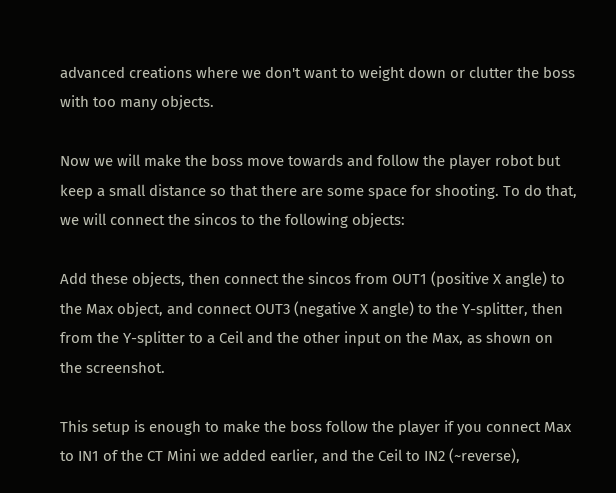advanced creations where we don't want to weight down or clutter the boss with too many objects.

Now we will make the boss move towards and follow the player robot but keep a small distance so that there are some space for shooting. To do that, we will connect the sincos to the following objects:

Add these objects, then connect the sincos from OUT1 (positive X angle) to the Max object, and connect OUT3 (negative X angle) to the Y-splitter, then from the Y-splitter to a Ceil and the other input on the Max, as shown on the screenshot.

This setup is enough to make the boss follow the player if you connect Max to IN1 of the CT Mini we added earlier, and the Ceil to IN2 (~reverse),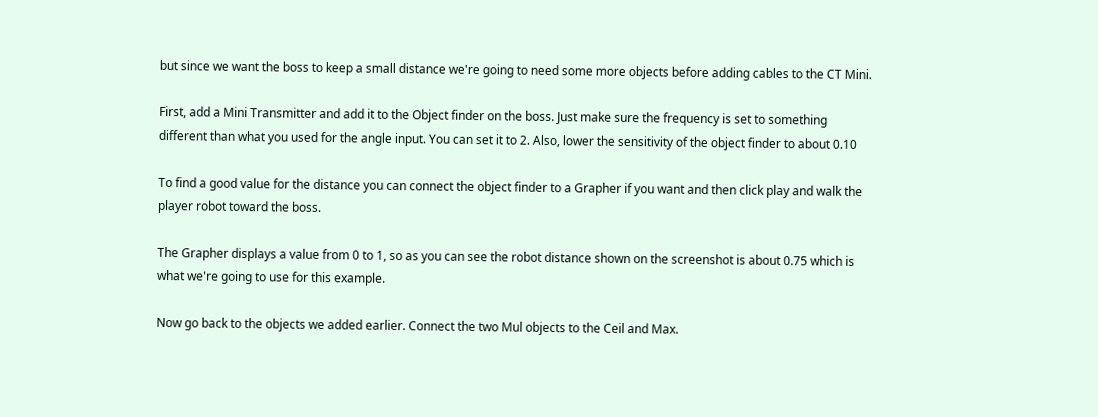but since we want the boss to keep a small distance we're going to need some more objects before adding cables to the CT Mini.

First, add a Mini Transmitter and add it to the Object finder on the boss. Just make sure the frequency is set to something different than what you used for the angle input. You can set it to 2. Also, lower the sensitivity of the object finder to about 0.10

To find a good value for the distance you can connect the object finder to a Grapher if you want and then click play and walk the player robot toward the boss.

The Grapher displays a value from 0 to 1, so as you can see the robot distance shown on the screenshot is about 0.75 which is what we're going to use for this example.

Now go back to the objects we added earlier. Connect the two Mul objects to the Ceil and Max.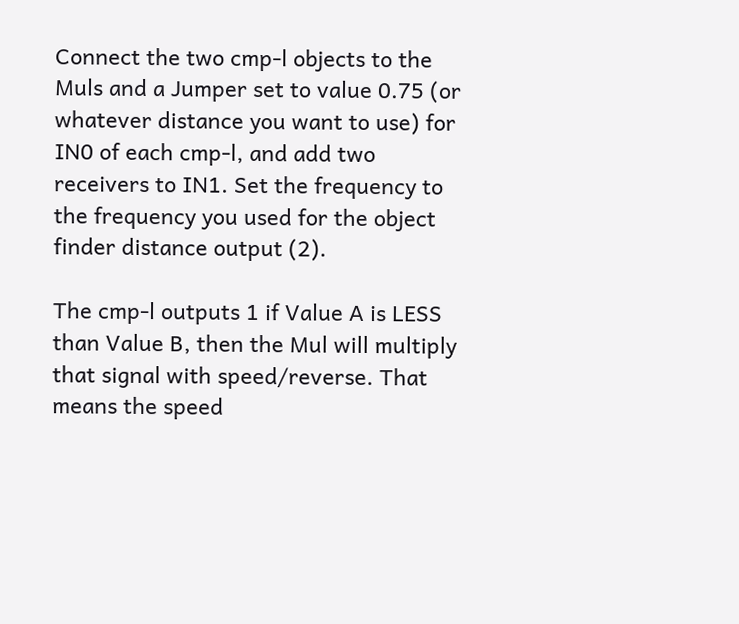Connect the two cmp-l objects to the Muls and a Jumper set to value 0.75 (or whatever distance you want to use) for IN0 of each cmp-l, and add two receivers to IN1. Set the frequency to the frequency you used for the object finder distance output (2).

The cmp-l outputs 1 if Value A is LESS than Value B, then the Mul will multiply that signal with speed/reverse. That means the speed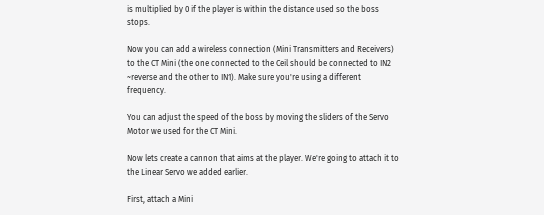is multiplied by 0 if the player is within the distance used so the boss stops.

Now you can add a wireless connection (Mini Transmitters and Receivers) to the CT Mini (the one connected to the Ceil should be connected to IN2 ~reverse and the other to IN1). Make sure you're using a different frequency.

You can adjust the speed of the boss by moving the sliders of the Servo Motor we used for the CT Mini.

Now lets create a cannon that aims at the player. We're going to attach it to the Linear Servo we added earlier.

First, attach a Mini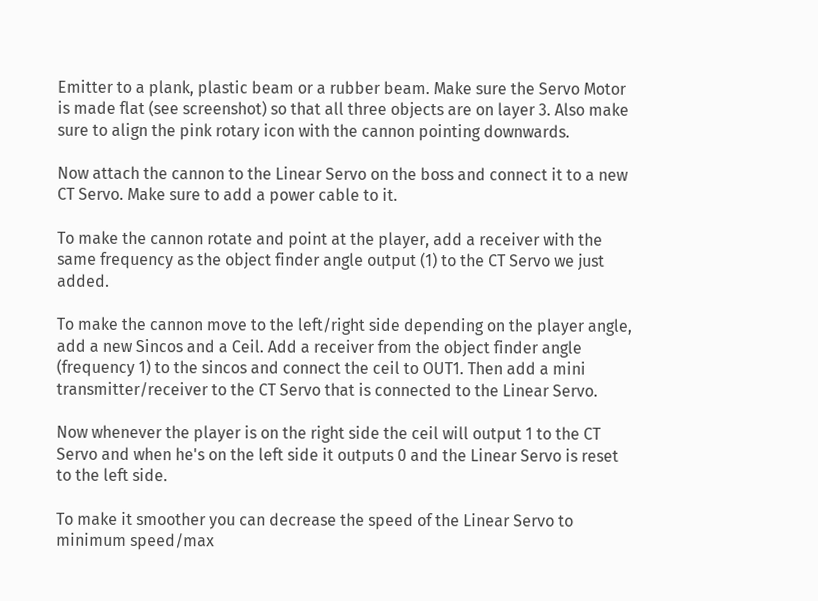Emitter to a plank, plastic beam or a rubber beam. Make sure the Servo Motor is made flat (see screenshot) so that all three objects are on layer 3. Also make sure to align the pink rotary icon with the cannon pointing downwards.

Now attach the cannon to the Linear Servo on the boss and connect it to a new CT Servo. Make sure to add a power cable to it.

To make the cannon rotate and point at the player, add a receiver with the same frequency as the object finder angle output (1) to the CT Servo we just added.

To make the cannon move to the left/right side depending on the player angle, add a new Sincos and a Ceil. Add a receiver from the object finder angle (frequency 1) to the sincos and connect the ceil to OUT1. Then add a mini transmitter/receiver to the CT Servo that is connected to the Linear Servo.

Now whenever the player is on the right side the ceil will output 1 to the CT Servo and when he's on the left side it outputs 0 and the Linear Servo is reset to the left side.

To make it smoother you can decrease the speed of the Linear Servo to minimum speed/max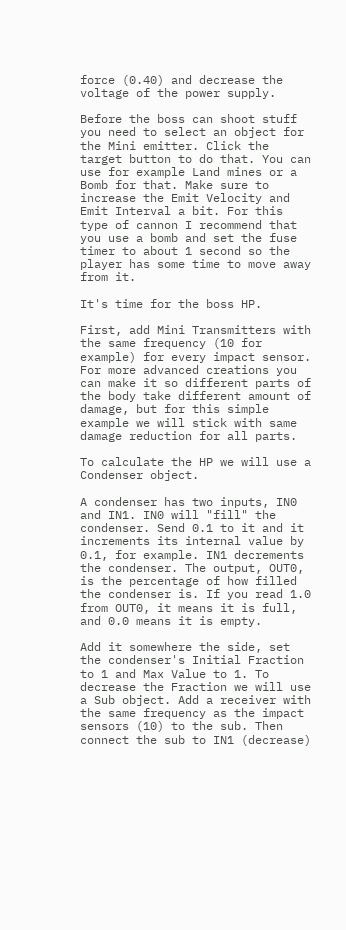force (0.40) and decrease the voltage of the power supply.

Before the boss can shoot stuff you need to select an object for the Mini emitter. Click the target button to do that. You can use for example Land mines or a Bomb for that. Make sure to increase the Emit Velocity and Emit Interval a bit. For this type of cannon I recommend that you use a bomb and set the fuse timer to about 1 second so the player has some time to move away from it.

It's time for the boss HP.

First, add Mini Transmitters with the same frequency (10 for example) for every impact sensor. For more advanced creations you can make it so different parts of the body take different amount of damage, but for this simple example we will stick with same damage reduction for all parts.

To calculate the HP we will use a Condenser object.

A condenser has two inputs, IN0 and IN1. IN0 will "fill" the condenser. Send 0.1 to it and it increments its internal value by 0.1, for example. IN1 decrements the condenser. The output, OUT0, is the percentage of how filled the condenser is. If you read 1.0 from OUT0, it means it is full, and 0.0 means it is empty.

Add it somewhere the side, set the condenser's Initial Fraction to 1 and Max Value to 1. To decrease the Fraction we will use a Sub object. Add a receiver with the same frequency as the impact sensors (10) to the sub. Then connect the sub to IN1 (decrease)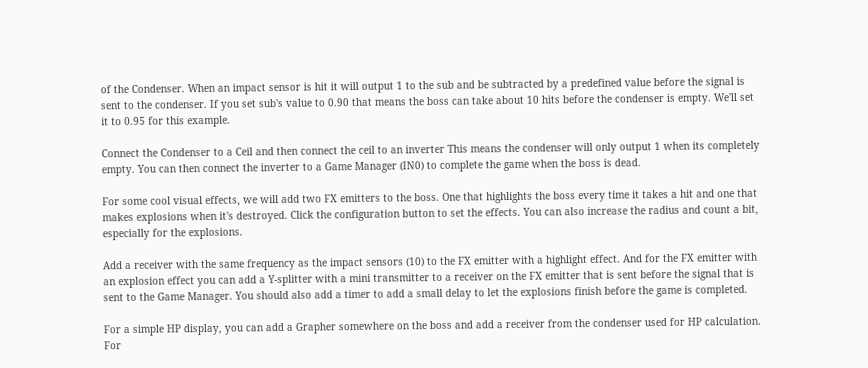of the Condenser. When an impact sensor is hit it will output 1 to the sub and be subtracted by a predefined value before the signal is sent to the condenser. If you set sub's value to 0.90 that means the boss can take about 10 hits before the condenser is empty. We'll set it to 0.95 for this example.

Connect the Condenser to a Ceil and then connect the ceil to an inverter This means the condenser will only output 1 when its completely empty. You can then connect the inverter to a Game Manager (IN0) to complete the game when the boss is dead.

For some cool visual effects, we will add two FX emitters to the boss. One that highlights the boss every time it takes a hit and one that makes explosions when it's destroyed. Click the configuration button to set the effects. You can also increase the radius and count a bit, especially for the explosions.

Add a receiver with the same frequency as the impact sensors (10) to the FX emitter with a highlight effect. And for the FX emitter with an explosion effect you can add a Y-splitter with a mini transmitter to a receiver on the FX emitter that is sent before the signal that is sent to the Game Manager. You should also add a timer to add a small delay to let the explosions finish before the game is completed.

For a simple HP display, you can add a Grapher somewhere on the boss and add a receiver from the condenser used for HP calculation. For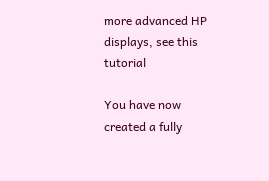more advanced HP displays, see this tutorial

You have now created a fully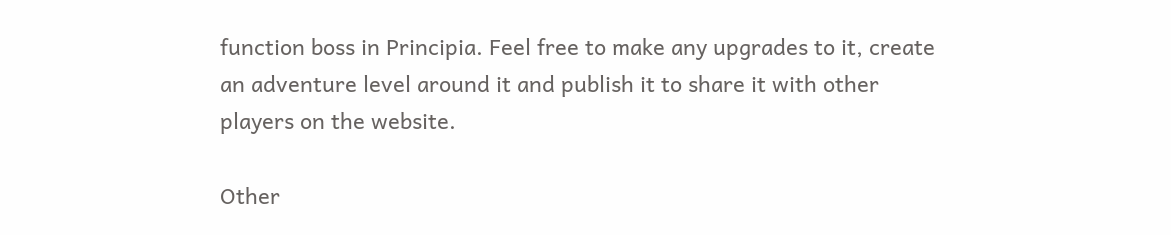function boss in Principia. Feel free to make any upgrades to it, create an adventure level around it and publish it to share it with other players on the website.

Other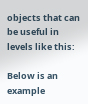objects that can be useful in levels like this:

Below is an example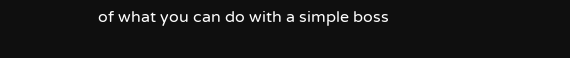of what you can do with a simple boss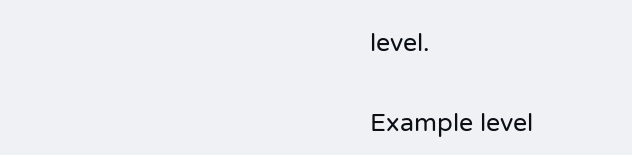level.

Example level